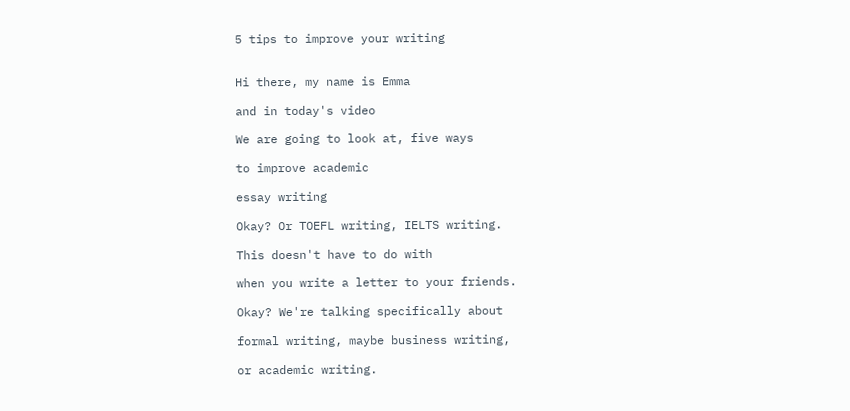5 tips to improve your writing


Hi there, my name is Emma

and in today's video

We are going to look at, five ways

to improve academic

essay writing

Okay? Or TOEFL writing, IELTS writing.

This doesn't have to do with

when you write a letter to your friends.

Okay? We're talking specifically about

formal writing, maybe business writing,

or academic writing.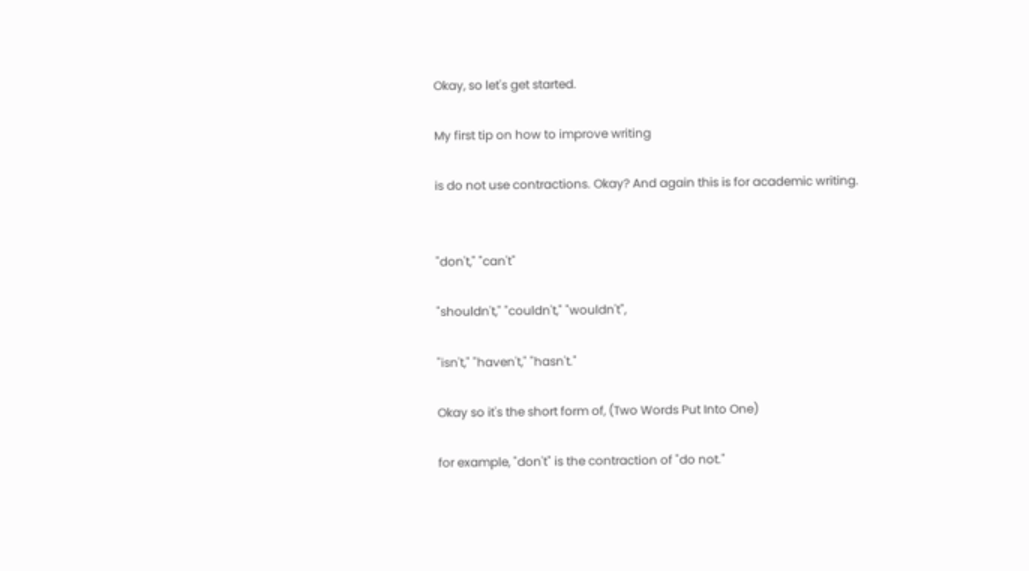Okay, so let's get started.

My first tip on how to improve writing

is do not use contractions. Okay? And again this is for academic writing.


"don't," "can't"

"shouldn't," "couldn't," "wouldn't",

"isn't," "haven't," "hasn't."

Okay so it's the short form of, (Two Words Put Into One)

for example, "don't" is the contraction of "do not."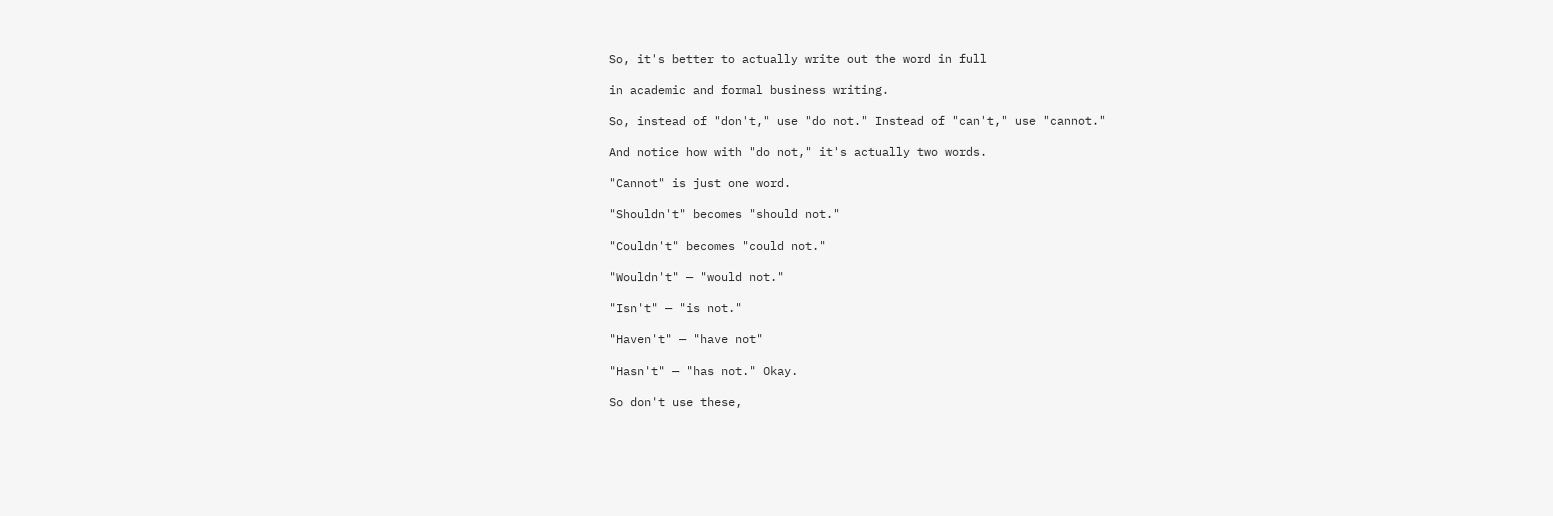So, it's better to actually write out the word in full

in academic and formal business writing.

So, instead of "don't," use "do not." Instead of "can't," use "cannot."

And notice how with "do not," it's actually two words.

"Cannot" is just one word.

"Shouldn't" becomes "should not."

"Couldn't" becomes "could not."

"Wouldn't" — "would not."

"Isn't" — "is not."

"Haven't" — "have not"

"Hasn't" — "has not." Okay.

So don't use these,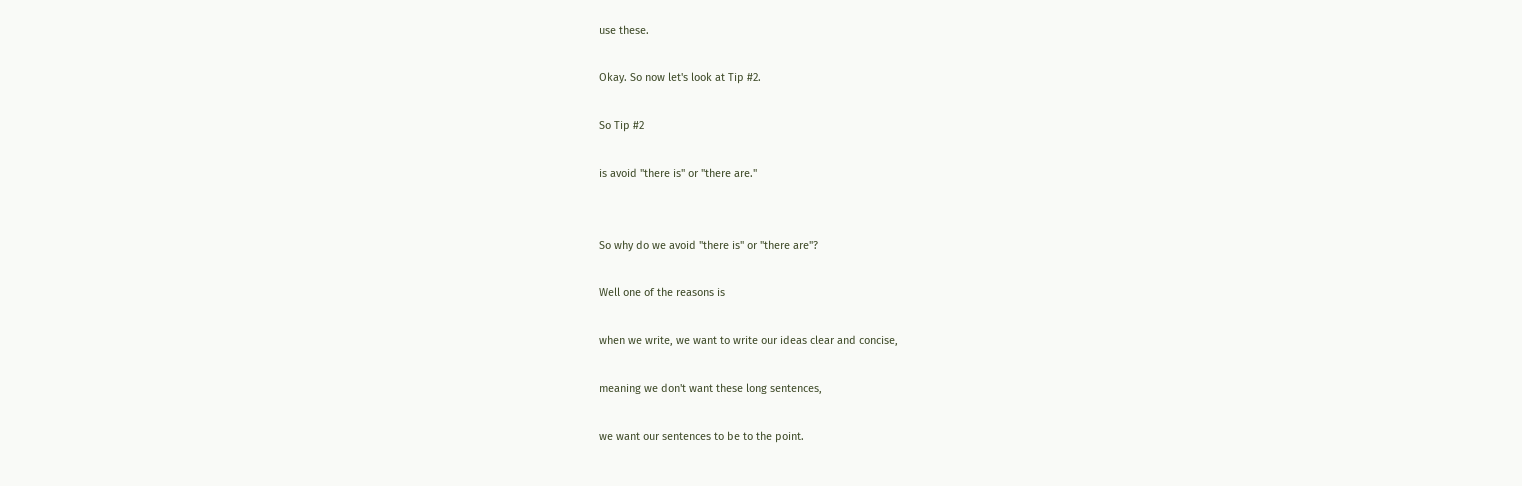use these.

Okay. So now let's look at Tip #2.

So Tip #2

is avoid "there is" or "there are."


So why do we avoid "there is" or "there are"?

Well one of the reasons is

when we write, we want to write our ideas clear and concise,

meaning we don't want these long sentences,

we want our sentences to be to the point.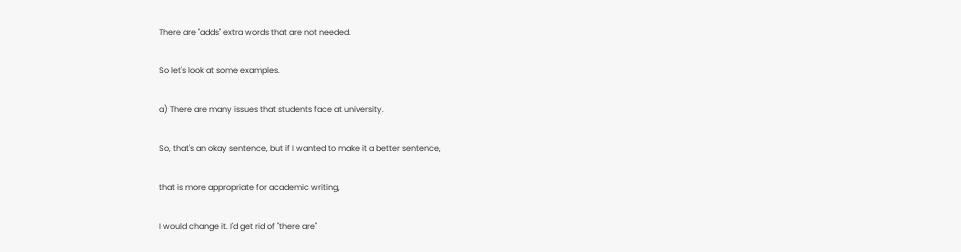There are "adds" extra words that are not needed.

So let's look at some examples.

a) There are many issues that students face at university.

So, that's an okay sentence, but if I wanted to make it a better sentence,

that is more appropriate for academic writing,

I would change it. I'd get rid of "there are"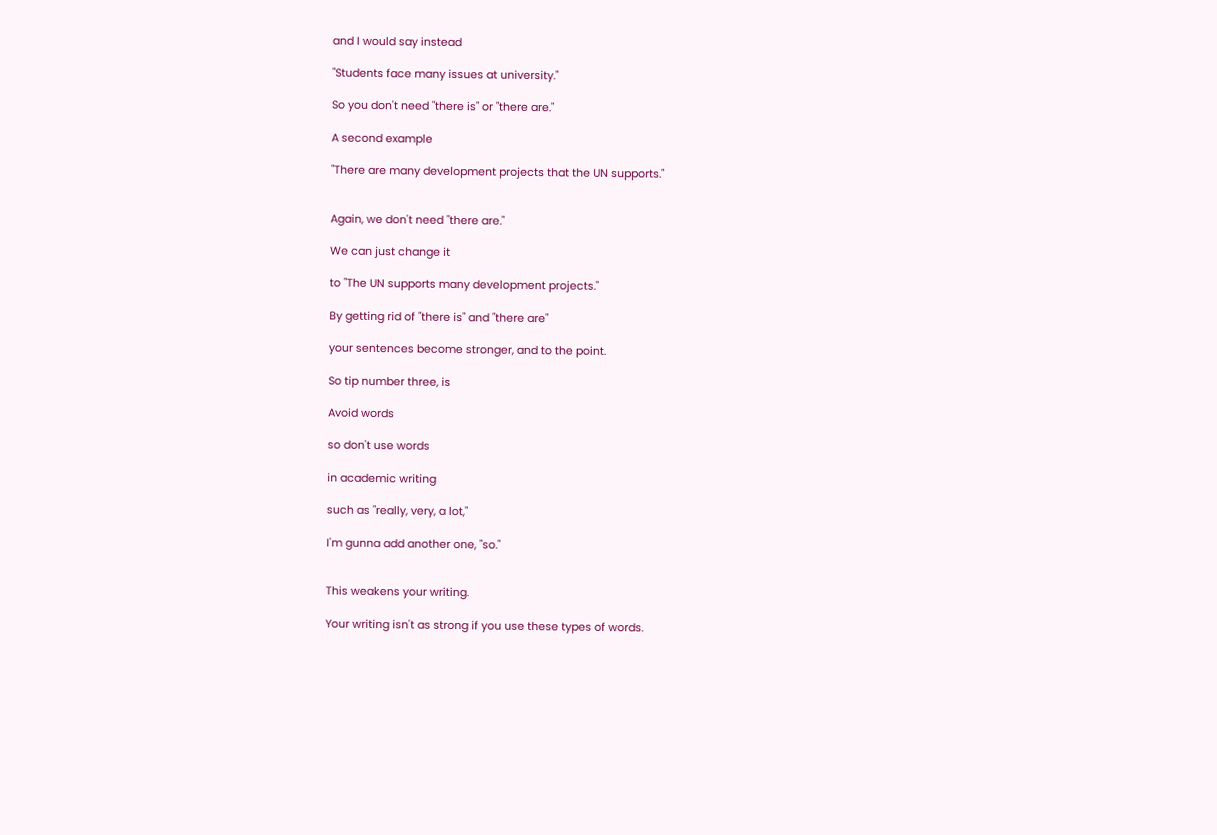and I would say instead

"Students face many issues at university."

So you don't need "there is" or "there are."

A second example

"There are many development projects that the UN supports."


Again, we don't need "there are."

We can just change it

to "The UN supports many development projects."

By getting rid of "there is" and "there are"

your sentences become stronger, and to the point.

So tip number three, is

Avoid words

so don't use words

in academic writing

such as "really, very, a lot,"

I'm gunna add another one, "so."


This weakens your writing.

Your writing isn't as strong if you use these types of words.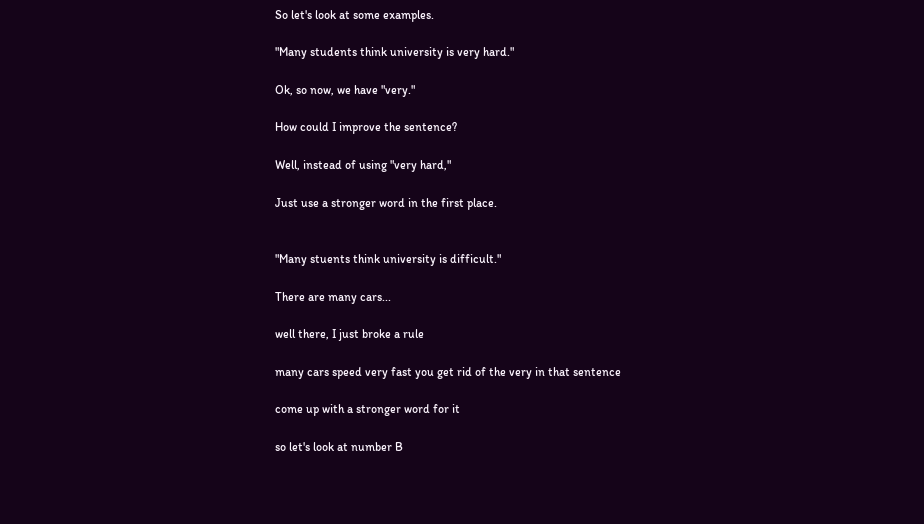So let's look at some examples.

"Many students think university is very hard."

Ok, so now, we have "very."

How could I improve the sentence?

Well, instead of using "very hard,"

Just use a stronger word in the first place.


"Many stuents think university is difficult."

There are many cars...

well there, I just broke a rule

many cars speed very fast you get rid of the very in that sentence

come up with a stronger word for it

so let's look at number B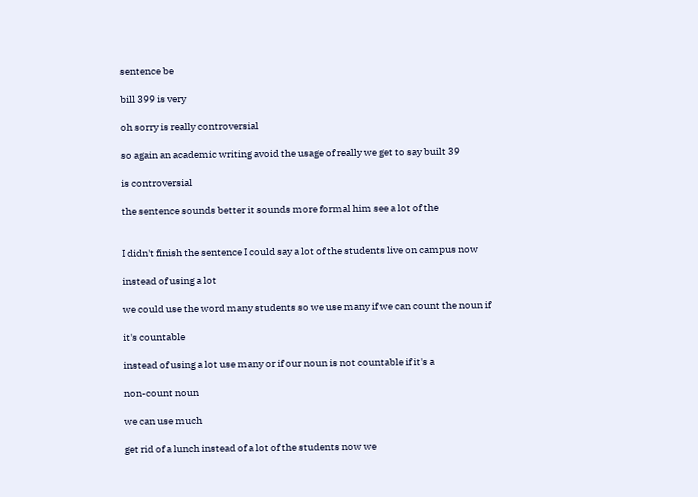sentence be

bill 399 is very

oh sorry is really controversial

so again an academic writing avoid the usage of really we get to say built 39

is controversial

the sentence sounds better it sounds more formal him see a lot of the


I didn't finish the sentence I could say a lot of the students live on campus now

instead of using a lot

we could use the word many students so we use many if we can count the noun if

it's countable

instead of using a lot use many or if our noun is not countable if it's a

non-count noun

we can use much

get rid of a lunch instead of a lot of the students now we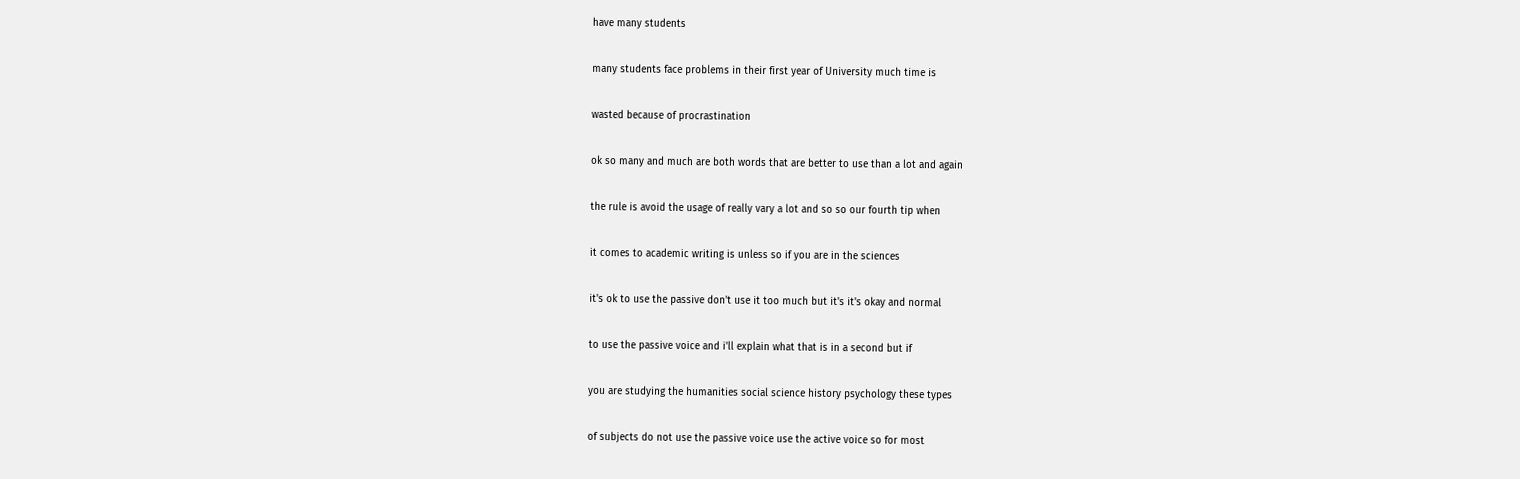have many students

many students face problems in their first year of University much time is

wasted because of procrastination

ok so many and much are both words that are better to use than a lot and again

the rule is avoid the usage of really vary a lot and so so our fourth tip when

it comes to academic writing is unless so if you are in the sciences

it's ok to use the passive don't use it too much but it's it's okay and normal

to use the passive voice and i'll explain what that is in a second but if

you are studying the humanities social science history psychology these types

of subjects do not use the passive voice use the active voice so for most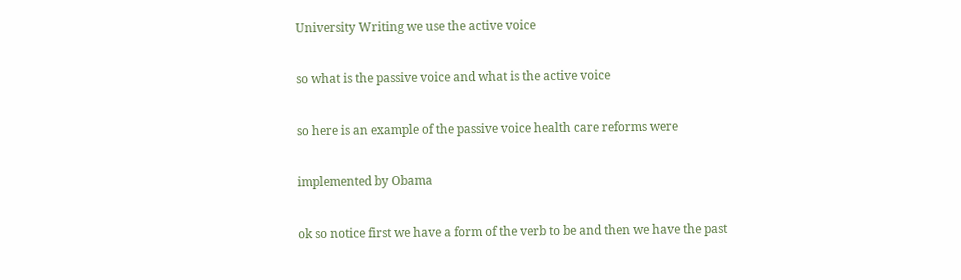University Writing we use the active voice

so what is the passive voice and what is the active voice

so here is an example of the passive voice health care reforms were

implemented by Obama

ok so notice first we have a form of the verb to be and then we have the past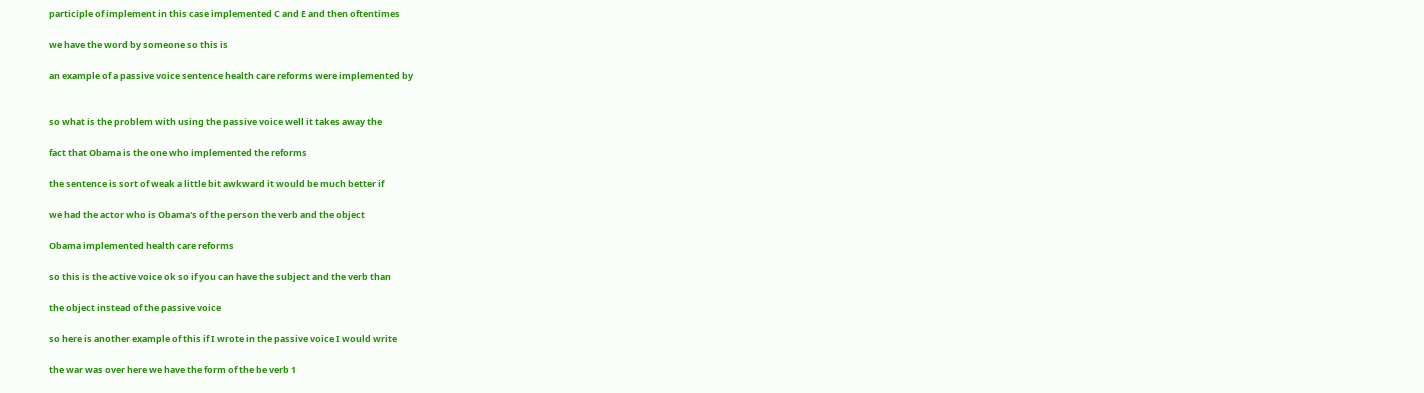participle of implement in this case implemented C and E and then oftentimes

we have the word by someone so this is

an example of a passive voice sentence health care reforms were implemented by


so what is the problem with using the passive voice well it takes away the

fact that Obama is the one who implemented the reforms

the sentence is sort of weak a little bit awkward it would be much better if

we had the actor who is Obama's of the person the verb and the object

Obama implemented health care reforms

so this is the active voice ok so if you can have the subject and the verb than

the object instead of the passive voice

so here is another example of this if I wrote in the passive voice I would write

the war was over here we have the form of the be verb 1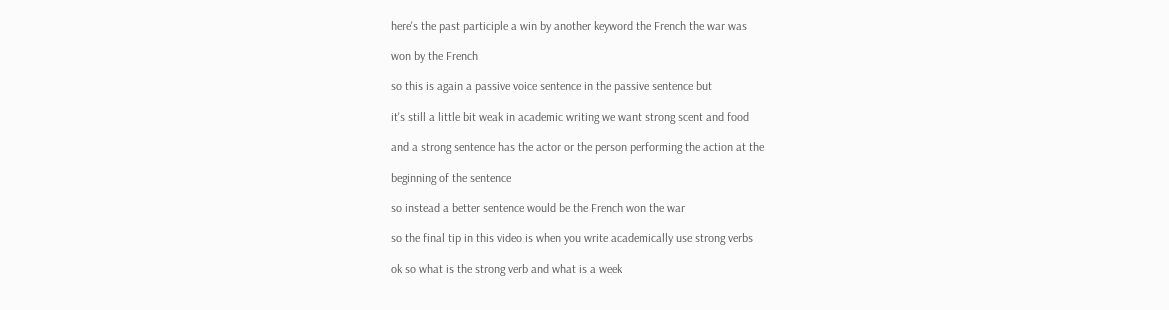here's the past participle a win by another keyword the French the war was

won by the French

so this is again a passive voice sentence in the passive sentence but

it's still a little bit weak in academic writing we want strong scent and food

and a strong sentence has the actor or the person performing the action at the

beginning of the sentence

so instead a better sentence would be the French won the war

so the final tip in this video is when you write academically use strong verbs

ok so what is the strong verb and what is a week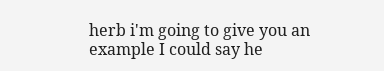herb i'm going to give you an example I could say he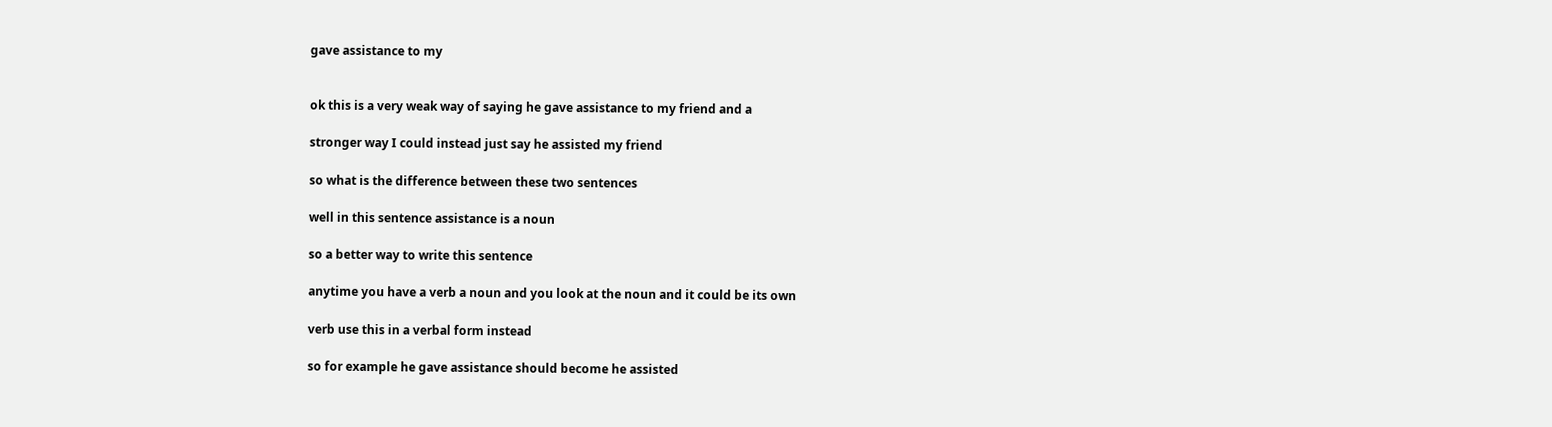gave assistance to my


ok this is a very weak way of saying he gave assistance to my friend and a

stronger way I could instead just say he assisted my friend

so what is the difference between these two sentences

well in this sentence assistance is a noun

so a better way to write this sentence

anytime you have a verb a noun and you look at the noun and it could be its own

verb use this in a verbal form instead

so for example he gave assistance should become he assisted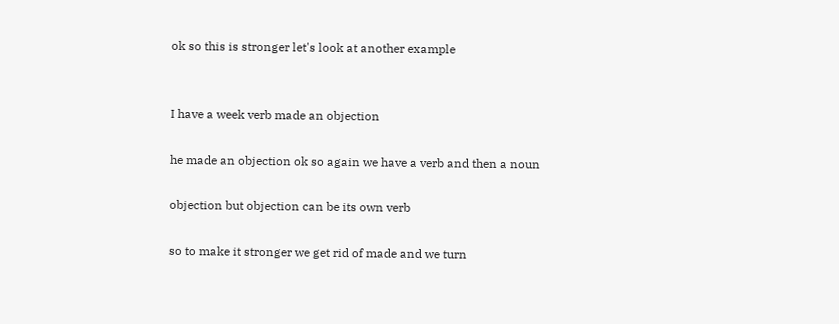ok so this is stronger let's look at another example


I have a week verb made an objection

he made an objection ok so again we have a verb and then a noun

objection but objection can be its own verb

so to make it stronger we get rid of made and we turn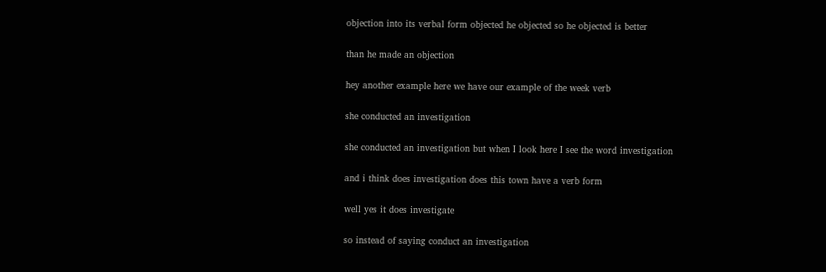objection into its verbal form objected he objected so he objected is better

than he made an objection

hey another example here we have our example of the week verb

she conducted an investigation

she conducted an investigation but when I look here I see the word investigation

and i think does investigation does this town have a verb form

well yes it does investigate

so instead of saying conduct an investigation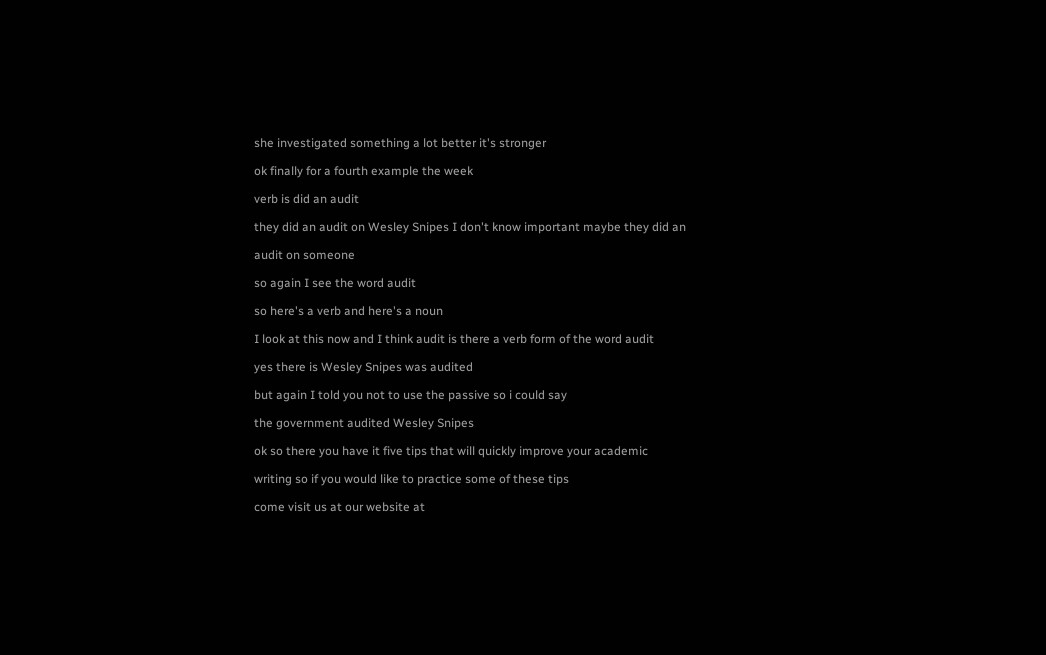she investigated something a lot better it's stronger

ok finally for a fourth example the week

verb is did an audit

they did an audit on Wesley Snipes I don't know important maybe they did an

audit on someone

so again I see the word audit

so here's a verb and here's a noun

I look at this now and I think audit is there a verb form of the word audit

yes there is Wesley Snipes was audited

but again I told you not to use the passive so i could say

the government audited Wesley Snipes

ok so there you have it five tips that will quickly improve your academic

writing so if you would like to practice some of these tips

come visit us at our website at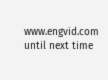www.engvid.com until next time